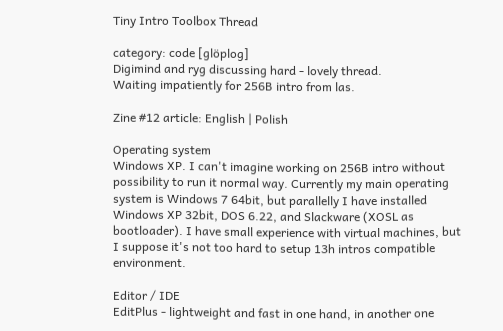Tiny Intro Toolbox Thread

category: code [glöplog]
Digimind and ryg discussing hard - lovely thread.
Waiting impatiently for 256B intro from las.

Zine #12 article: English | Polish

Operating system
Windows XP. I can't imagine working on 256B intro without possibility to run it normal way. Currently my main operating system is Windows 7 64bit, but parallelly I have installed Windows XP 32bit, DOS 6.22, and Slackware (XOSL as bootloader). I have small experience with virtual machines, but I suppose it's not too hard to setup 13h intros compatible environment.

Editor / IDE
EditPlus - lightweight and fast in one hand, in another one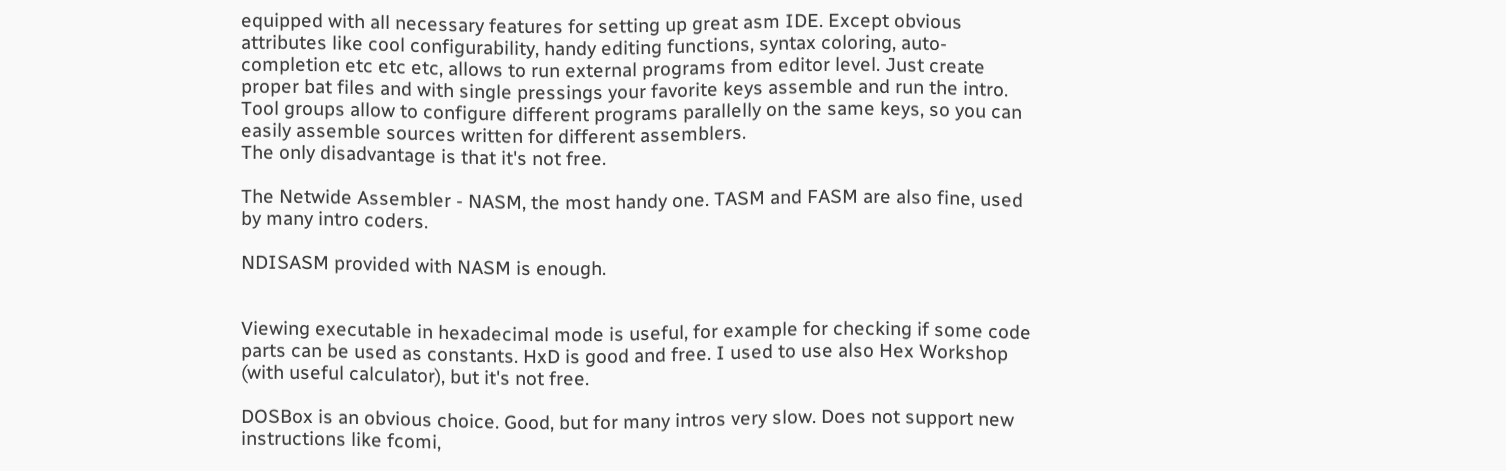equipped with all necessary features for setting up great asm IDE. Except obvious attributes like cool configurability, handy editing functions, syntax coloring, auto-completion etc etc etc, allows to run external programs from editor level. Just create proper bat files and with single pressings your favorite keys assemble and run the intro. Tool groups allow to configure different programs parallelly on the same keys, so you can easily assemble sources written for different assemblers.
The only disadvantage is that it's not free.

The Netwide Assembler - NASM, the most handy one. TASM and FASM are also fine, used by many intro coders.

NDISASM provided with NASM is enough.


Viewing executable in hexadecimal mode is useful, for example for checking if some code parts can be used as constants. HxD is good and free. I used to use also Hex Workshop (with useful calculator), but it's not free.

DOSBox is an obvious choice. Good, but for many intros very slow. Does not support new instructions like fcomi,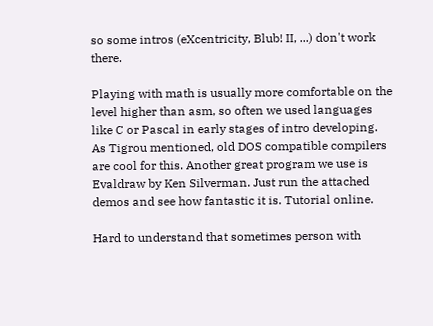so some intros (eXcentricity, Blub! II, ...) don't work there.

Playing with math is usually more comfortable on the level higher than asm, so often we used languages like C or Pascal in early stages of intro developing. As Tigrou mentioned, old DOS compatible compilers are cool for this. Another great program we use is Evaldraw by Ken Silverman. Just run the attached demos and see how fantastic it is. Tutorial online.

Hard to understand that sometimes person with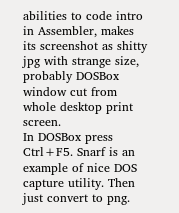abilities to code intro in Assembler, makes its screenshot as shitty jpg with strange size, probably DOSBox window cut from whole desktop print screen.
In DOSBox press Ctrl+F5. Snarf is an example of nice DOS capture utility. Then just convert to png.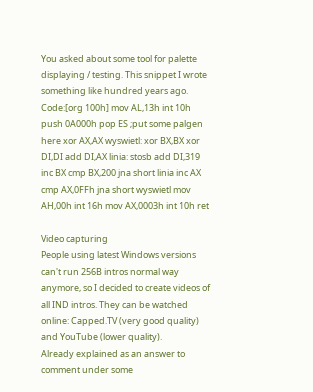You asked about some tool for palette displaying / testing. This snippet I wrote something like hundred years ago.
Code:[org 100h] mov AL,13h int 10h push 0A000h pop ES ;put some palgen here xor AX,AX wyswietl: xor BX,BX xor DI,DI add DI,AX linia: stosb add DI,319 inc BX cmp BX,200 jna short linia inc AX cmp AX,0FFh jna short wyswietl mov AH,00h int 16h mov AX,0003h int 10h ret

Video capturing
People using latest Windows versions can't run 256B intros normal way anymore, so I decided to create videos of all IND intros. They can be watched online: Capped.TV (very good quality) and YouTube (lower quality).
Already explained as an answer to comment under some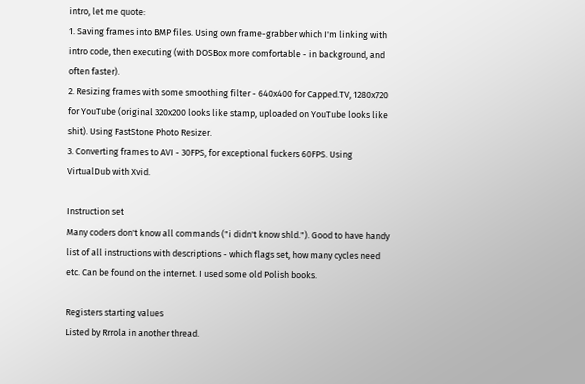intro, let me quote:
1. Saving frames into BMP files. Using own frame-grabber which I'm linking with intro code, then executing (with DOSBox more comfortable - in background, and often faster).
2. Resizing frames with some smoothing filter - 640x400 for Capped.TV, 1280x720 for YouTube (original 320x200 looks like stamp, uploaded on YouTube looks like shit). Using FastStone Photo Resizer.
3. Converting frames to AVI - 30FPS, for exceptional fuckers 60FPS. Using VirtualDub with Xvid.

Instruction set
Many coders don't know all commands ("i didn't know shld."). Good to have handy list of all instructions with descriptions - which flags set, how many cycles need etc. Can be found on the internet. I used some old Polish books.

Registers starting values
Listed by Rrrola in another thread.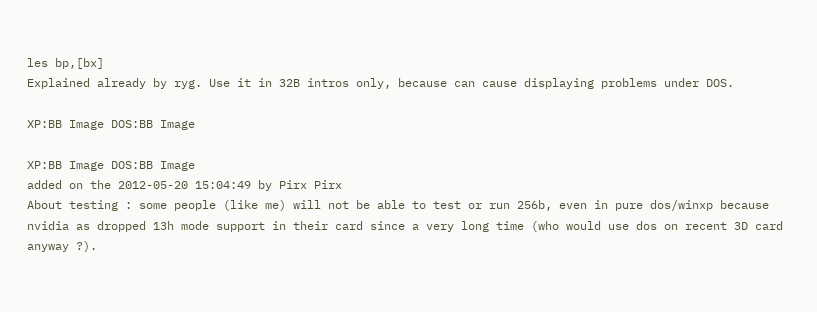les bp,[bx]
Explained already by ryg. Use it in 32B intros only, because can cause displaying problems under DOS.

XP:BB Image DOS:BB Image

XP:BB Image DOS:BB Image
added on the 2012-05-20 15:04:49 by Pirx Pirx
About testing : some people (like me) will not be able to test or run 256b, even in pure dos/winxp because nvidia as dropped 13h mode support in their card since a very long time (who would use dos on recent 3D card anyway ?).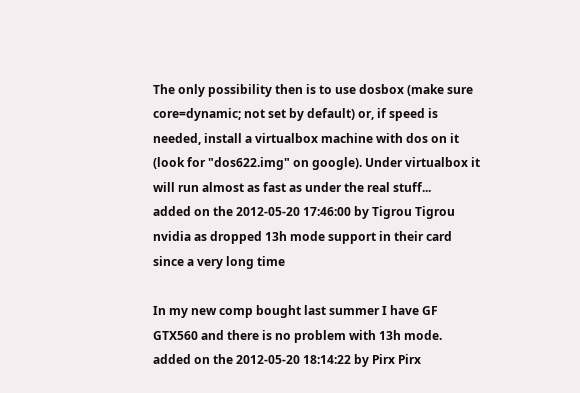The only possibility then is to use dosbox (make sure core=dynamic; not set by default) or, if speed is needed, install a virtualbox machine with dos on it (look for "dos622.img" on google). Under virtualbox it will run almost as fast as under the real stuff...
added on the 2012-05-20 17:46:00 by Tigrou Tigrou
nvidia as dropped 13h mode support in their card since a very long time

In my new comp bought last summer I have GF GTX560 and there is no problem with 13h mode.
added on the 2012-05-20 18:14:22 by Pirx Pirx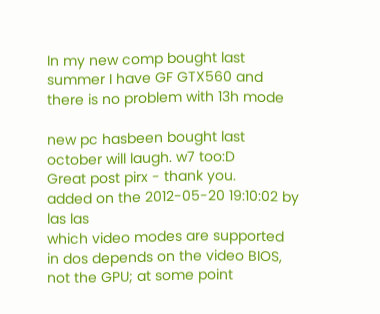In my new comp bought last summer I have GF GTX560 and there is no problem with 13h mode

new pc hasbeen bought last october will laugh. w7 too:D
Great post pirx - thank you.
added on the 2012-05-20 19:10:02 by las las
which video modes are supported in dos depends on the video BIOS, not the GPU; at some point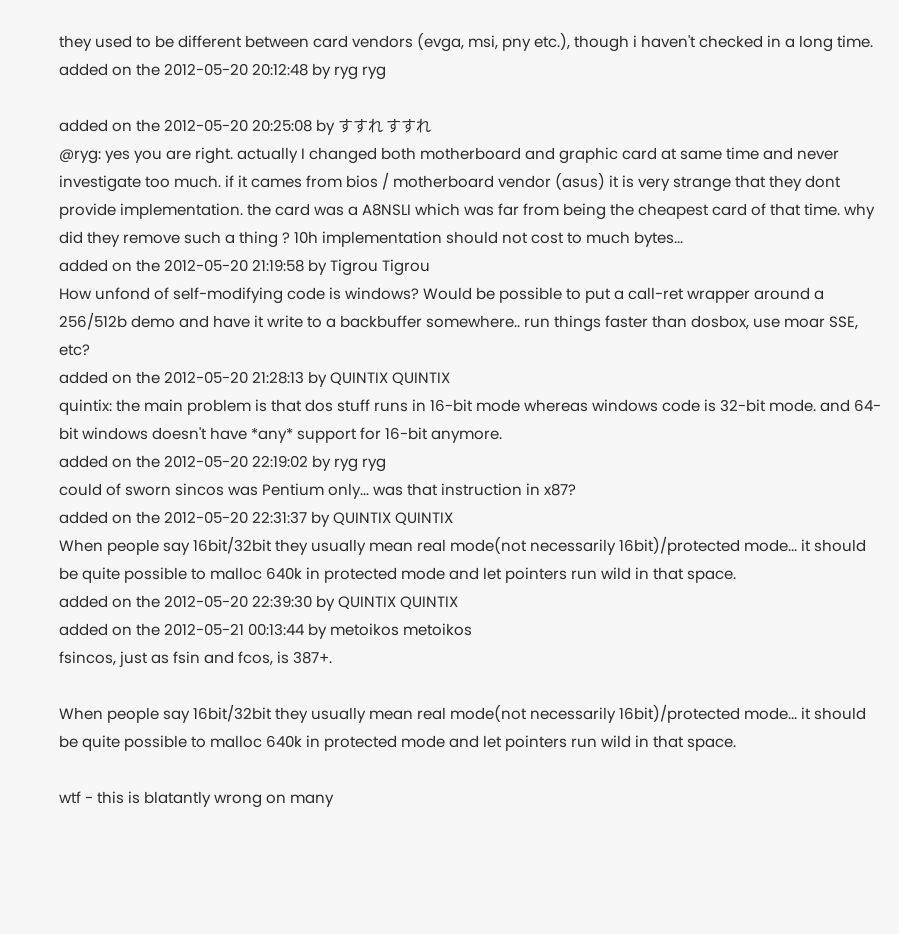they used to be different between card vendors (evga, msi, pny etc.), though i haven't checked in a long time.
added on the 2012-05-20 20:12:48 by ryg ryg

added on the 2012-05-20 20:25:08 by すすれ すすれ
@ryg: yes you are right. actually I changed both motherboard and graphic card at same time and never investigate too much. if it cames from bios / motherboard vendor (asus) it is very strange that they dont provide implementation. the card was a A8NSLI which was far from being the cheapest card of that time. why did they remove such a thing ? 10h implementation should not cost to much bytes...
added on the 2012-05-20 21:19:58 by Tigrou Tigrou
How unfond of self-modifying code is windows? Would be possible to put a call-ret wrapper around a 256/512b demo and have it write to a backbuffer somewhere.. run things faster than dosbox, use moar SSE, etc?
added on the 2012-05-20 21:28:13 by QUINTIX QUINTIX
quintix: the main problem is that dos stuff runs in 16-bit mode whereas windows code is 32-bit mode. and 64-bit windows doesn't have *any* support for 16-bit anymore.
added on the 2012-05-20 22:19:02 by ryg ryg
could of sworn sincos was Pentium only... was that instruction in x87?
added on the 2012-05-20 22:31:37 by QUINTIX QUINTIX
When people say 16bit/32bit they usually mean real mode(not necessarily 16bit)/protected mode... it should be quite possible to malloc 640k in protected mode and let pointers run wild in that space.
added on the 2012-05-20 22:39:30 by QUINTIX QUINTIX
added on the 2012-05-21 00:13:44 by metoikos metoikos
fsincos, just as fsin and fcos, is 387+.

When people say 16bit/32bit they usually mean real mode(not necessarily 16bit)/protected mode... it should be quite possible to malloc 640k in protected mode and let pointers run wild in that space.

wtf - this is blatantly wrong on many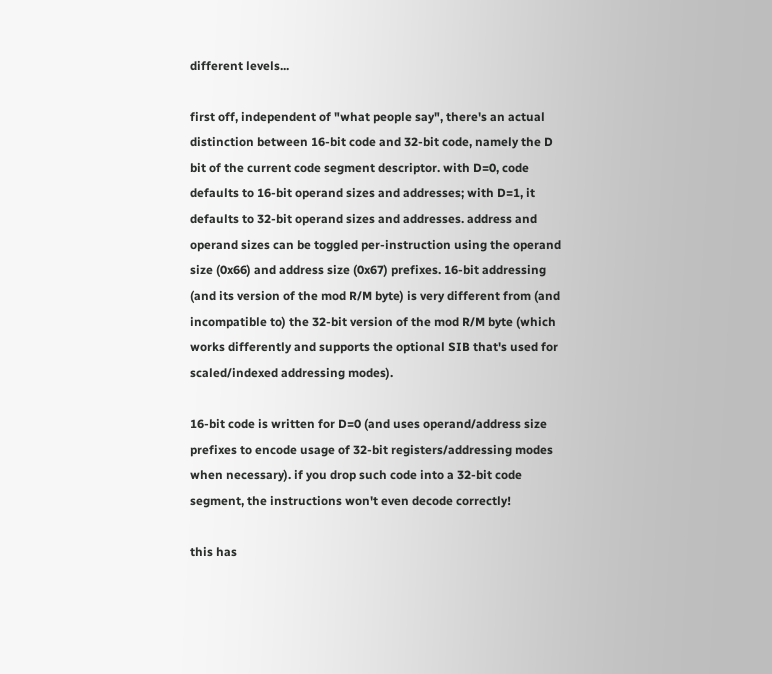different levels...

first off, independent of "what people say", there's an actual distinction between 16-bit code and 32-bit code, namely the D bit of the current code segment descriptor. with D=0, code defaults to 16-bit operand sizes and addresses; with D=1, it defaults to 32-bit operand sizes and addresses. address and operand sizes can be toggled per-instruction using the operand size (0x66) and address size (0x67) prefixes. 16-bit addressing (and its version of the mod R/M byte) is very different from (and incompatible to) the 32-bit version of the mod R/M byte (which works differently and supports the optional SIB that's used for scaled/indexed addressing modes).

16-bit code is written for D=0 (and uses operand/address size prefixes to encode usage of 32-bit registers/addressing modes when necessary). if you drop such code into a 32-bit code segment, the instructions won't even decode correctly!

this has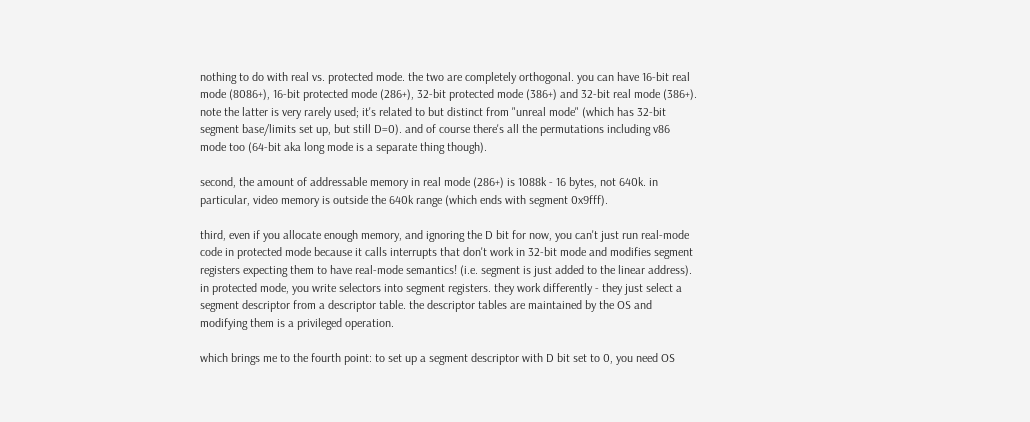nothing to do with real vs. protected mode. the two are completely orthogonal. you can have 16-bit real mode (8086+), 16-bit protected mode (286+), 32-bit protected mode (386+) and 32-bit real mode (386+). note the latter is very rarely used; it's related to but distinct from "unreal mode" (which has 32-bit segment base/limits set up, but still D=0). and of course there's all the permutations including v86 mode too (64-bit aka long mode is a separate thing though).

second, the amount of addressable memory in real mode (286+) is 1088k - 16 bytes, not 640k. in particular, video memory is outside the 640k range (which ends with segment 0x9fff).

third, even if you allocate enough memory, and ignoring the D bit for now, you can't just run real-mode code in protected mode because it calls interrupts that don't work in 32-bit mode and modifies segment registers expecting them to have real-mode semantics! (i.e. segment is just added to the linear address). in protected mode, you write selectors into segment registers. they work differently - they just select a segment descriptor from a descriptor table. the descriptor tables are maintained by the OS and modifying them is a privileged operation.

which brings me to the fourth point: to set up a segment descriptor with D bit set to 0, you need OS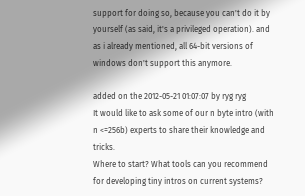support for doing so, because you can't do it by yourself (as said, it's a privileged operation). and as i already mentioned, all 64-bit versions of windows don't support this anymore.

added on the 2012-05-21 01:07:07 by ryg ryg
It would like to ask some of our n byte intro (with n <=256b) experts to share their knowledge and tricks.
Where to start? What tools can you recommend for developing tiny intros on current systems?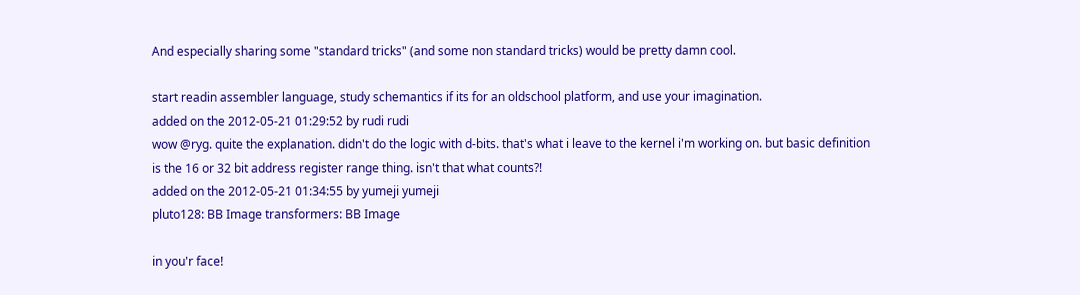And especially sharing some "standard tricks" (and some non standard tricks) would be pretty damn cool.

start readin assembler language, study schemantics if its for an oldschool platform, and use your imagination.
added on the 2012-05-21 01:29:52 by rudi rudi
wow @ryg. quite the explanation. didn't do the logic with d-bits. that's what i leave to the kernel i'm working on. but basic definition is the 16 or 32 bit address register range thing. isn't that what counts?!
added on the 2012-05-21 01:34:55 by yumeji yumeji
pluto128: BB Image transformers: BB Image

in you'r face!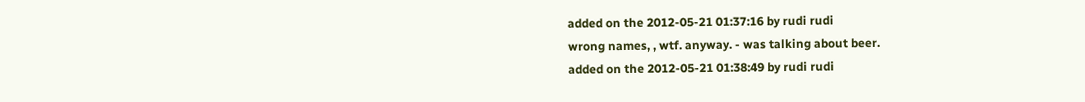added on the 2012-05-21 01:37:16 by rudi rudi
wrong names, , wtf. anyway. - was talking about beer.
added on the 2012-05-21 01:38:49 by rudi rudi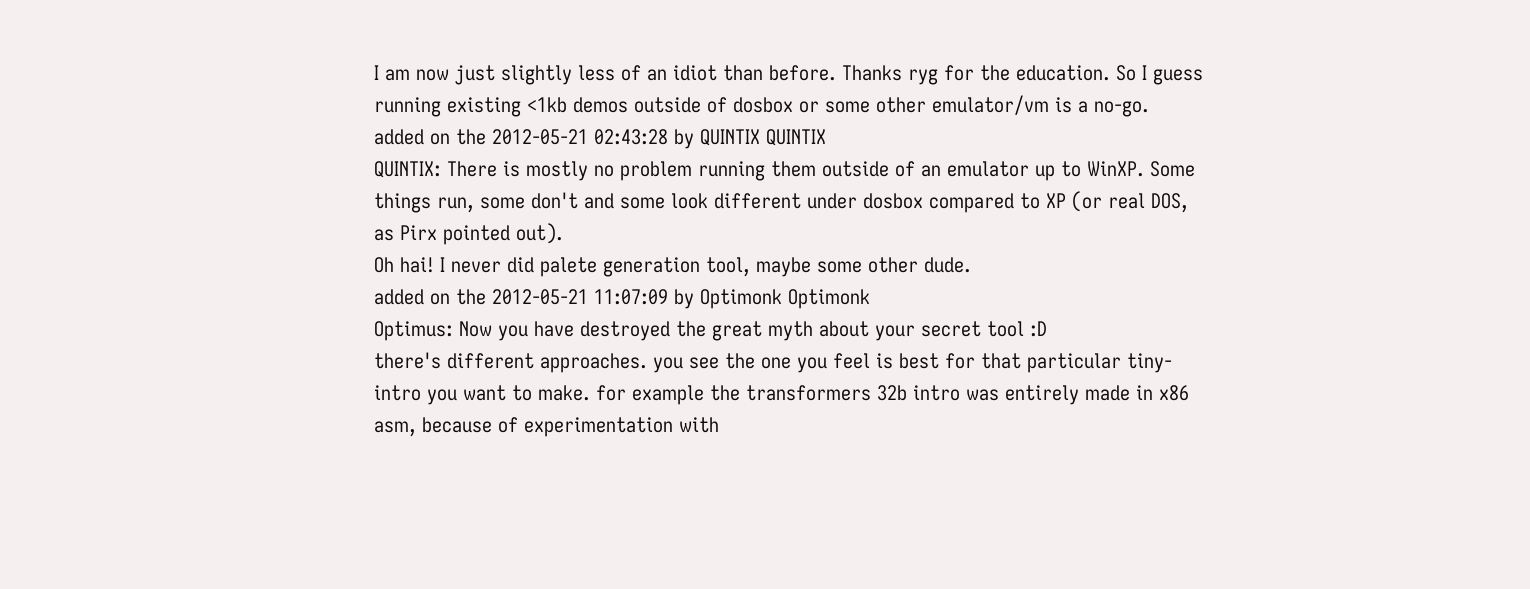I am now just slightly less of an idiot than before. Thanks ryg for the education. So I guess running existing <1kb demos outside of dosbox or some other emulator/vm is a no-go.
added on the 2012-05-21 02:43:28 by QUINTIX QUINTIX
QUINTIX: There is mostly no problem running them outside of an emulator up to WinXP. Some things run, some don't and some look different under dosbox compared to XP (or real DOS, as Pirx pointed out).
Oh hai! I never did palete generation tool, maybe some other dude.
added on the 2012-05-21 11:07:09 by Optimonk Optimonk
Optimus: Now you have destroyed the great myth about your secret tool :D
there's different approaches. you see the one you feel is best for that particular tiny-intro you want to make. for example the transformers 32b intro was entirely made in x86 asm, because of experimentation with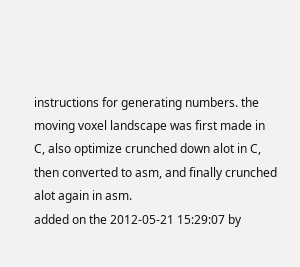instructions for generating numbers. the moving voxel landscape was first made in C, also optimize crunched down alot in C, then converted to asm, and finally crunched alot again in asm.
added on the 2012-05-21 15:29:07 by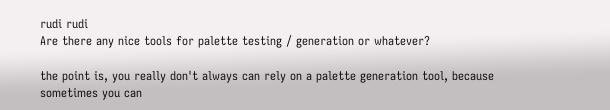rudi rudi
Are there any nice tools for palette testing / generation or whatever?

the point is, you really don't always can rely on a palette generation tool, because sometimes you can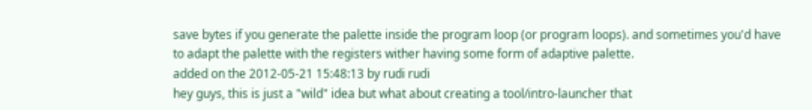save bytes if you generate the palette inside the program loop (or program loops). and sometimes you'd have to adapt the palette with the registers wither having some form of adaptive palette.
added on the 2012-05-21 15:48:13 by rudi rudi
hey guys, this is just a "wild" idea but what about creating a tool/intro-launcher that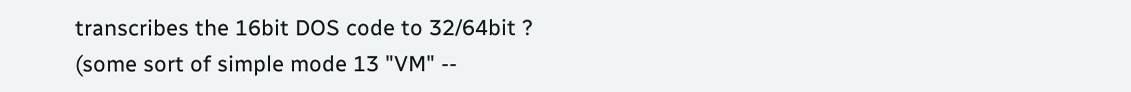transcribes the 16bit DOS code to 32/64bit ?
(some sort of simple mode 13 "VM" --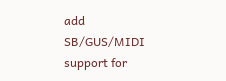add SB/GUS/MIDI support for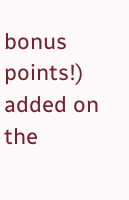bonus points!)
added on the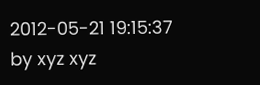2012-05-21 19:15:37 by xyz xyz